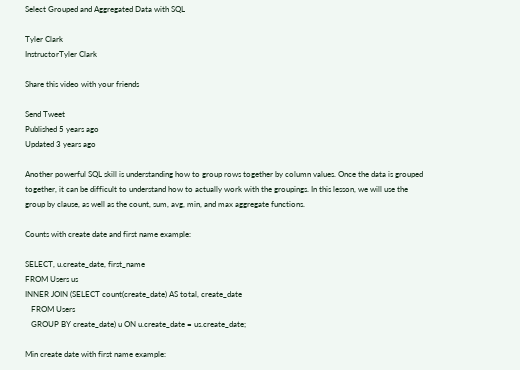Select Grouped and Aggregated Data with SQL

Tyler Clark
InstructorTyler Clark

Share this video with your friends

Send Tweet
Published 5 years ago
Updated 3 years ago

Another powerful SQL skill is understanding how to group rows together by column values. Once the data is grouped together, it can be difficult to understand how to actually work with the groupings. In this lesson, we will use the group by clause, as well as the count, sum, avg, min, and max aggregate functions.

Counts with create date and first name example:

SELECT, u.create_date, first_name
FROM Users us
INNER JOIN (SELECT count(create_date) AS total, create_date
   FROM Users
   GROUP BY create_date) u ON u.create_date = us.create_date;

Min create date with first name example: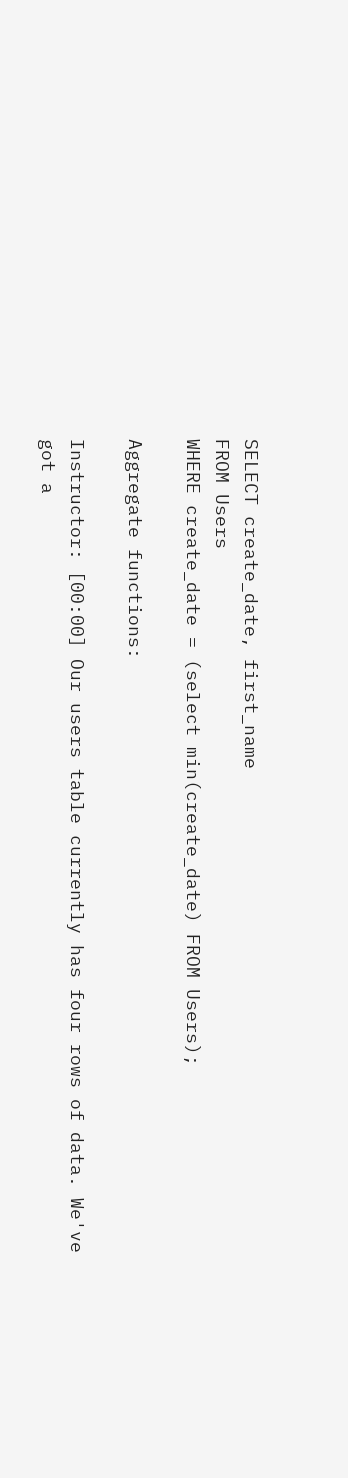SELECT create_date, first_name
FROM Users
WHERE create_date = (select min(create_date) FROM Users);

Aggregate functions:

Instructor: [00:00] Our users table currently has four rows of data. We've got a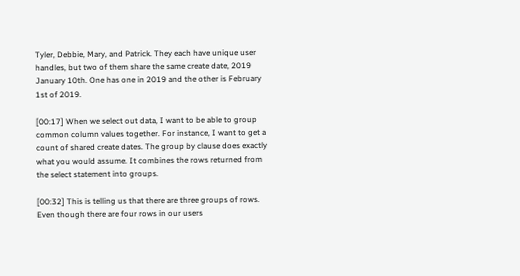Tyler, Debbie, Mary, and Patrick. They each have unique user handles, but two of them share the same create date, 2019 January 10th. One has one in 2019 and the other is February 1st of 2019.

[00:17] When we select out data, I want to be able to group common column values together. For instance, I want to get a count of shared create dates. The group by clause does exactly what you would assume. It combines the rows returned from the select statement into groups.

[00:32] This is telling us that there are three groups of rows. Even though there are four rows in our users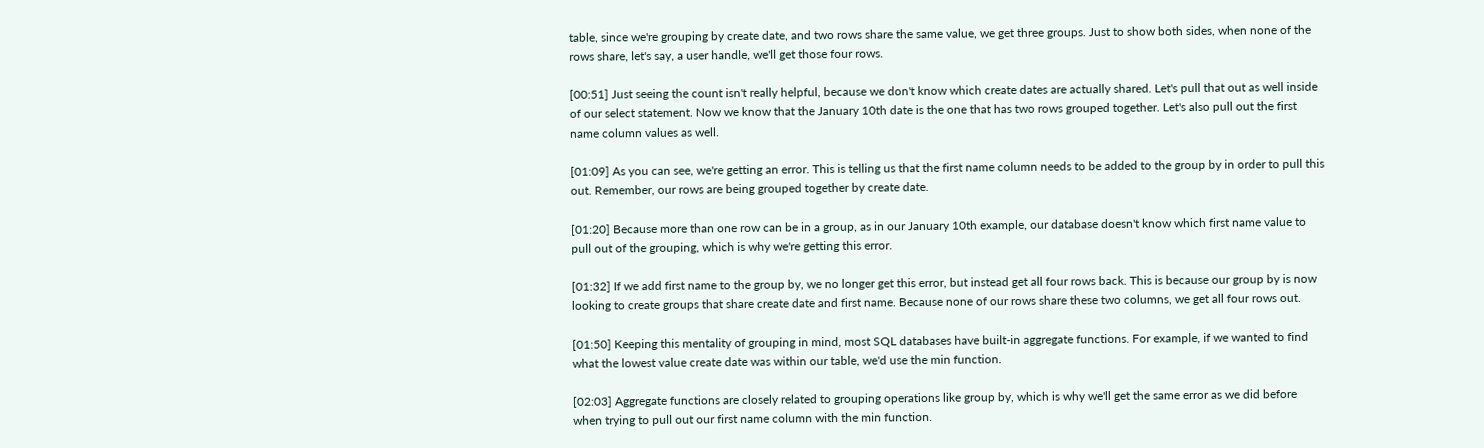table, since we're grouping by create date, and two rows share the same value, we get three groups. Just to show both sides, when none of the rows share, let's say, a user handle, we'll get those four rows.

[00:51] Just seeing the count isn't really helpful, because we don't know which create dates are actually shared. Let's pull that out as well inside of our select statement. Now we know that the January 10th date is the one that has two rows grouped together. Let's also pull out the first name column values as well.

[01:09] As you can see, we're getting an error. This is telling us that the first name column needs to be added to the group by in order to pull this out. Remember, our rows are being grouped together by create date.

[01:20] Because more than one row can be in a group, as in our January 10th example, our database doesn't know which first name value to pull out of the grouping, which is why we're getting this error.

[01:32] If we add first name to the group by, we no longer get this error, but instead get all four rows back. This is because our group by is now looking to create groups that share create date and first name. Because none of our rows share these two columns, we get all four rows out.

[01:50] Keeping this mentality of grouping in mind, most SQL databases have built-in aggregate functions. For example, if we wanted to find what the lowest value create date was within our table, we'd use the min function.

[02:03] Aggregate functions are closely related to grouping operations like group by, which is why we'll get the same error as we did before when trying to pull out our first name column with the min function.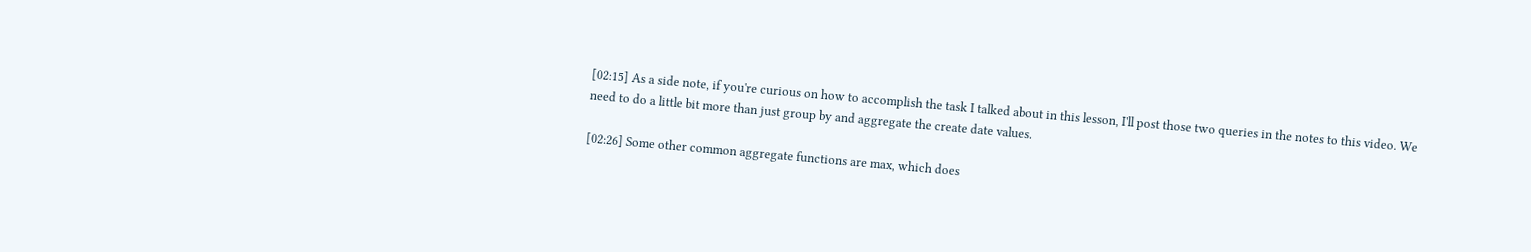[02:15] As a side note, if you're curious on how to accomplish the task I talked about in this lesson, I'll post those two queries in the notes to this video. We need to do a little bit more than just group by and aggregate the create date values.

[02:26] Some other common aggregate functions are max, which does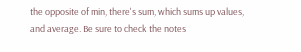the opposite of min, there's sum, which sums up values, and average. Be sure to check the notes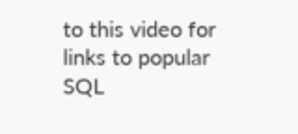to this video for links to popular SQL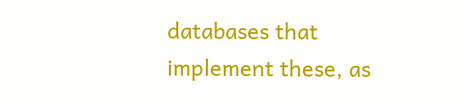databases that implement these, as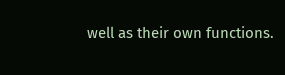well as their own functions.